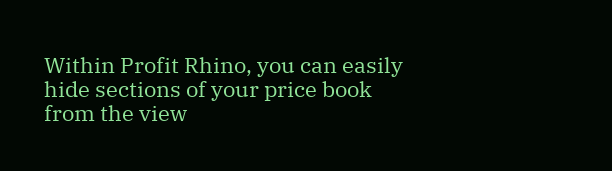Within Profit Rhino, you can easily hide sections of your price book from the view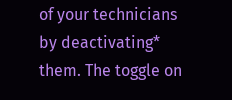of your technicians by deactivating* them. The toggle on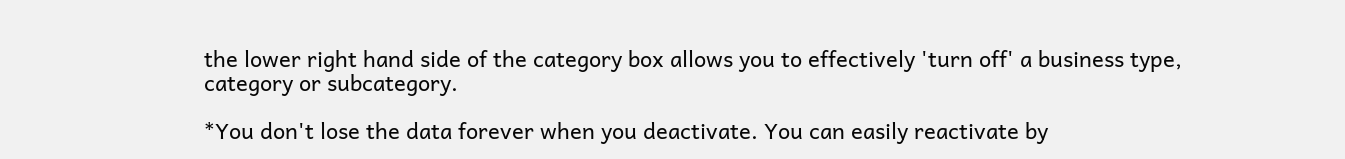the lower right hand side of the category box allows you to effectively 'turn off' a business type, category or subcategory.

*You don't lose the data forever when you deactivate. You can easily reactivate by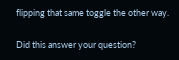flipping that same toggle the other way.

Did this answer your question?